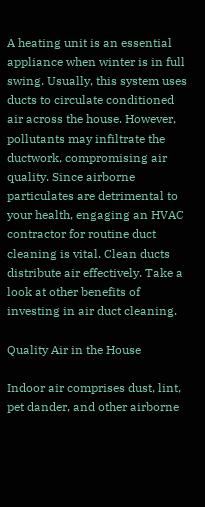A heating unit is an essential appliance when winter is in full swing. Usually, this system uses ducts to circulate conditioned air across the house. However, pollutants may infiltrate the ductwork, compromising air quality. Since airborne particulates are detrimental to your health, engaging an HVAC contractor for routine duct cleaning is vital. Clean ducts distribute air effectively. Take a look at other benefits of investing in air duct cleaning.

Quality Air in the House

Indoor air comprises dust, lint, pet dander, and other airborne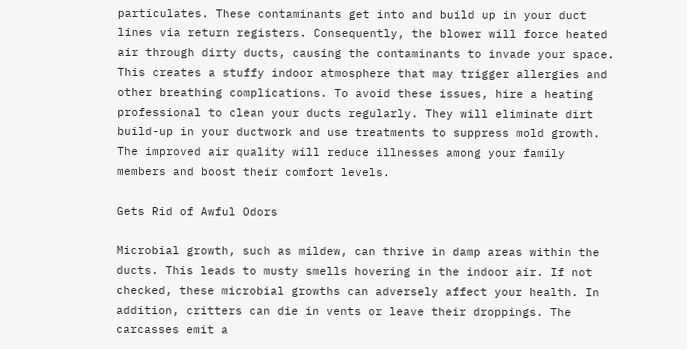particulates. These contaminants get into and build up in your duct lines via return registers. Consequently, the blower will force heated air through dirty ducts, causing the contaminants to invade your space. This creates a stuffy indoor atmosphere that may trigger allergies and other breathing complications. To avoid these issues, hire a heating professional to clean your ducts regularly. They will eliminate dirt build-up in your ductwork and use treatments to suppress mold growth. The improved air quality will reduce illnesses among your family members and boost their comfort levels.

Gets Rid of Awful Odors

Microbial growth, such as mildew, can thrive in damp areas within the ducts. This leads to musty smells hovering in the indoor air. If not checked, these microbial growths can adversely affect your health. In addition, critters can die in vents or leave their droppings. The carcasses emit a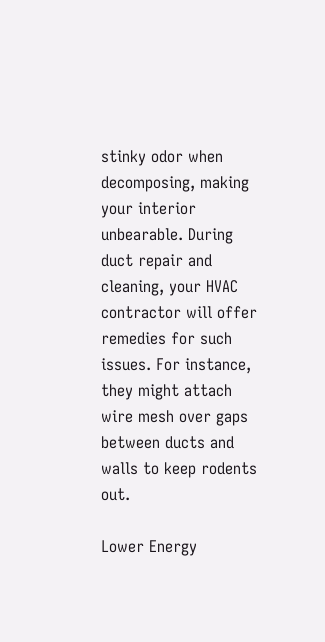stinky odor when decomposing, making your interior unbearable. During duct repair and cleaning, your HVAC contractor will offer remedies for such issues. For instance, they might attach wire mesh over gaps between ducts and walls to keep rodents out.

Lower Energy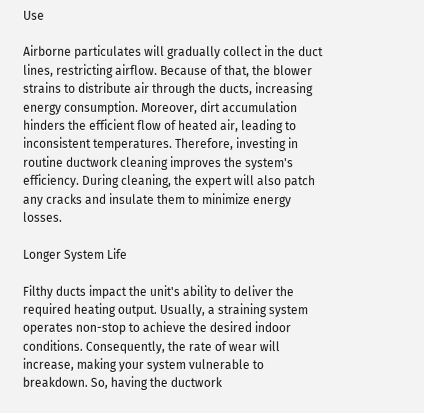Use

Airborne particulates will gradually collect in the duct lines, restricting airflow. Because of that, the blower strains to distribute air through the ducts, increasing energy consumption. Moreover, dirt accumulation hinders the efficient flow of heated air, leading to inconsistent temperatures. Therefore, investing in routine ductwork cleaning improves the system's efficiency. During cleaning, the expert will also patch any cracks and insulate them to minimize energy losses.

Longer System Life

Filthy ducts impact the unit's ability to deliver the required heating output. Usually, a straining system operates non-stop to achieve the desired indoor conditions. Consequently, the rate of wear will increase, making your system vulnerable to breakdown. So, having the ductwork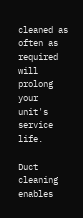cleaned as often as required will prolong your unit's service life.

Duct cleaning enables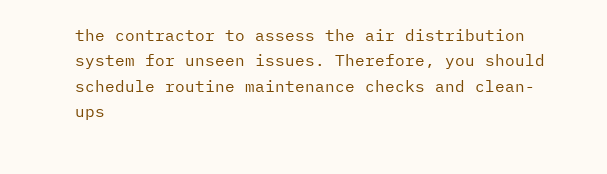the contractor to assess the air distribution system for unseen issues. Therefore, you should schedule routine maintenance checks and clean-ups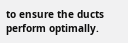to ensure the ducts perform optimally.